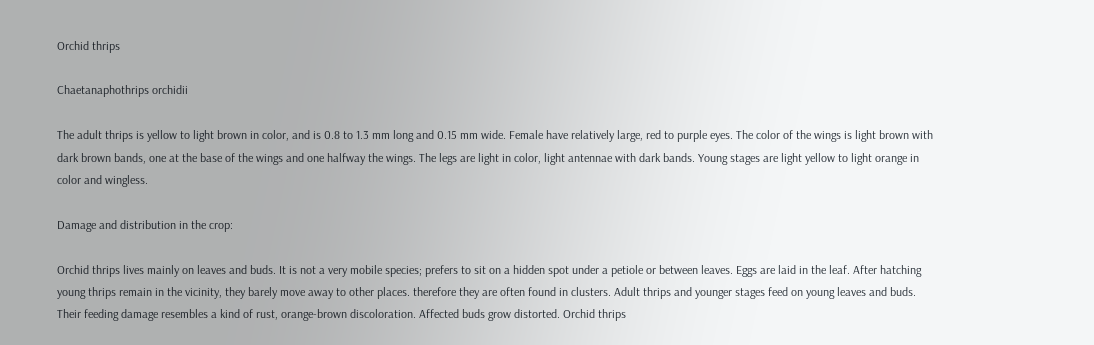Orchid thrips

Chaetanaphothrips orchidii

The adult thrips is yellow to light brown in color, and is 0.8 to 1.3 mm long and 0.15 mm wide. Female have relatively large, red to purple eyes. The color of the wings is light brown with dark brown bands, one at the base of the wings and one halfway the wings. The legs are light in color, light antennae with dark bands. Young stages are light yellow to light orange in color and wingless.

Damage and distribution in the crop:

Orchid thrips lives mainly on leaves and buds. It is not a very mobile species; prefers to sit on a hidden spot under a petiole or between leaves. Eggs are laid in the leaf. After hatching young thrips remain in the vicinity, they barely move away to other places. therefore they are often found in clusters. Adult thrips and younger stages feed on young leaves and buds. Their feeding damage resembles a kind of rust, orange-brown discoloration. Affected buds grow distorted. Orchid thrips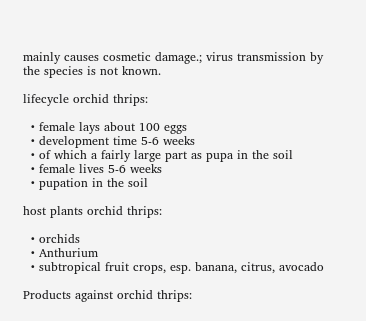mainly causes cosmetic damage.; virus transmission by the species is not known.

lifecycle orchid thrips:

  • female lays about 100 eggs
  • development time 5-6 weeks
  • of which a fairly large part as pupa in the soil
  • female lives 5-6 weeks
  • pupation in the soil

host plants orchid thrips:

  • orchids
  • Anthurium
  • subtropical fruit crops, esp. banana, citrus, avocado

Products against orchid thrips: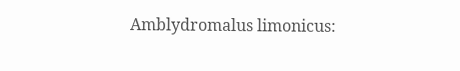Amblydromalus limonicus: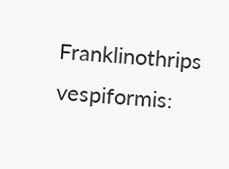Franklinothrips vespiformis: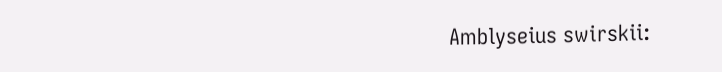Amblyseius swirskii: